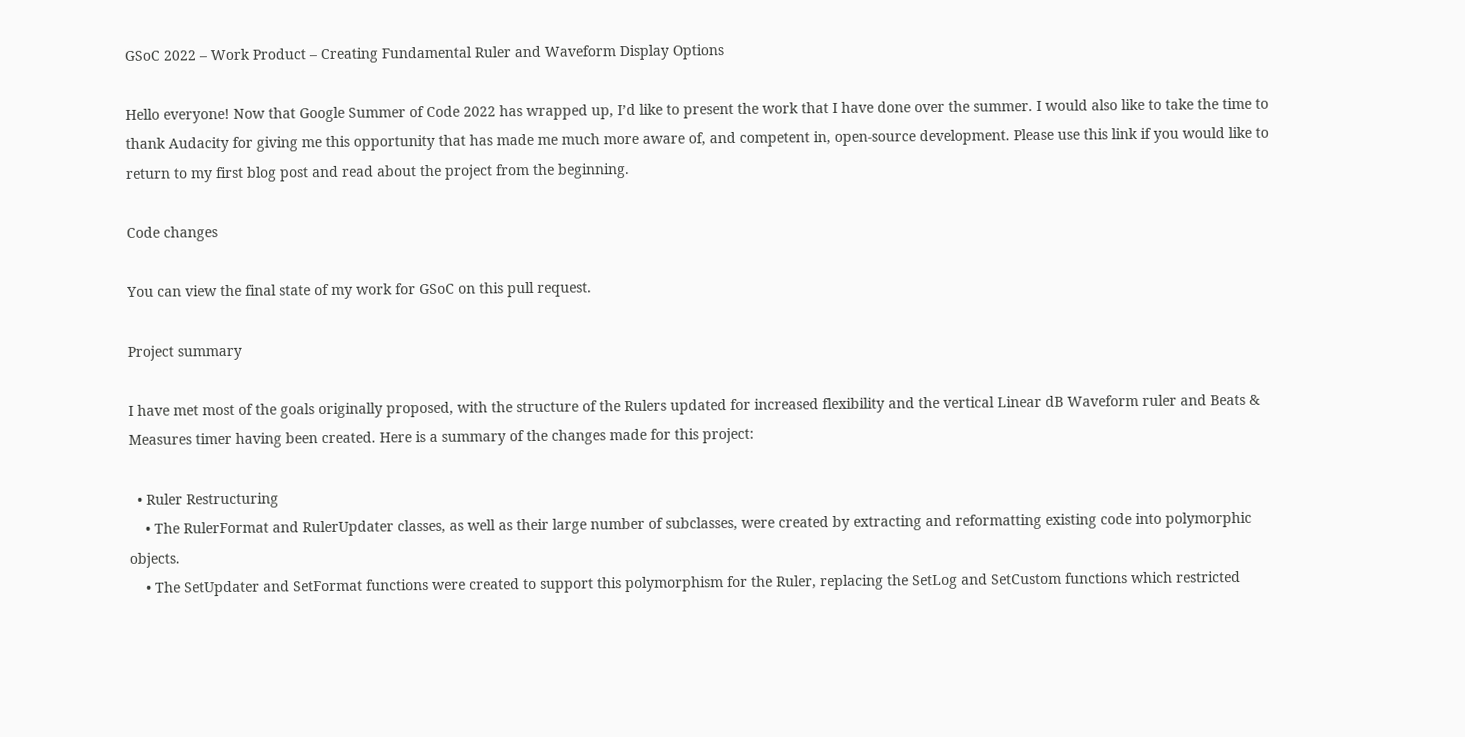GSoC 2022 – Work Product – Creating Fundamental Ruler and Waveform Display Options

Hello everyone! Now that Google Summer of Code 2022 has wrapped up, I’d like to present the work that I have done over the summer. I would also like to take the time to thank Audacity for giving me this opportunity that has made me much more aware of, and competent in, open-source development. Please use this link if you would like to return to my first blog post and read about the project from the beginning.

Code changes

You can view the final state of my work for GSoC on this pull request.

Project summary

I have met most of the goals originally proposed, with the structure of the Rulers updated for increased flexibility and the vertical Linear dB Waveform ruler and Beats & Measures timer having been created. Here is a summary of the changes made for this project:

  • Ruler Restructuring
    • The RulerFormat and RulerUpdater classes, as well as their large number of subclasses, were created by extracting and reformatting existing code into polymorphic objects.
    • The SetUpdater and SetFormat functions were created to support this polymorphism for the Ruler, replacing the SetLog and SetCustom functions which restricted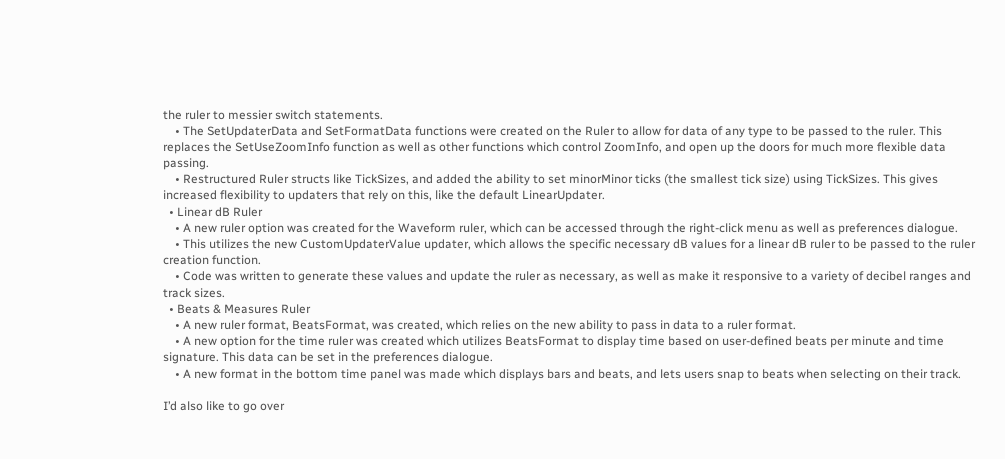the ruler to messier switch statements.
    • The SetUpdaterData and SetFormatData functions were created on the Ruler to allow for data of any type to be passed to the ruler. This replaces the SetUseZoomInfo function as well as other functions which control ZoomInfo, and open up the doors for much more flexible data passing.
    • Restructured Ruler structs like TickSizes, and added the ability to set minorMinor ticks (the smallest tick size) using TickSizes. This gives increased flexibility to updaters that rely on this, like the default LinearUpdater.
  • Linear dB Ruler
    • A new ruler option was created for the Waveform ruler, which can be accessed through the right-click menu as well as preferences dialogue.
    • This utilizes the new CustomUpdaterValue updater, which allows the specific necessary dB values for a linear dB ruler to be passed to the ruler creation function.
    • Code was written to generate these values and update the ruler as necessary, as well as make it responsive to a variety of decibel ranges and track sizes.
  • Beats & Measures Ruler
    • A new ruler format, BeatsFormat, was created, which relies on the new ability to pass in data to a ruler format.
    • A new option for the time ruler was created which utilizes BeatsFormat to display time based on user-defined beats per minute and time signature. This data can be set in the preferences dialogue.
    • A new format in the bottom time panel was made which displays bars and beats, and lets users snap to beats when selecting on their track.

I’d also like to go over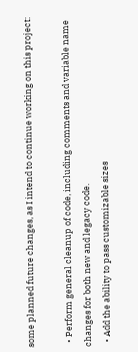some planned future changes, as I intend to continue working on this project:

  • Perform general cleanup of code, including comments and variable name changes for both new and legacy code.
  • Add the ability to pass customizable sizes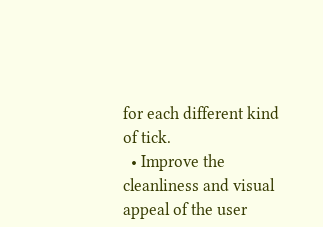for each different kind of tick.
  • Improve the cleanliness and visual appeal of the user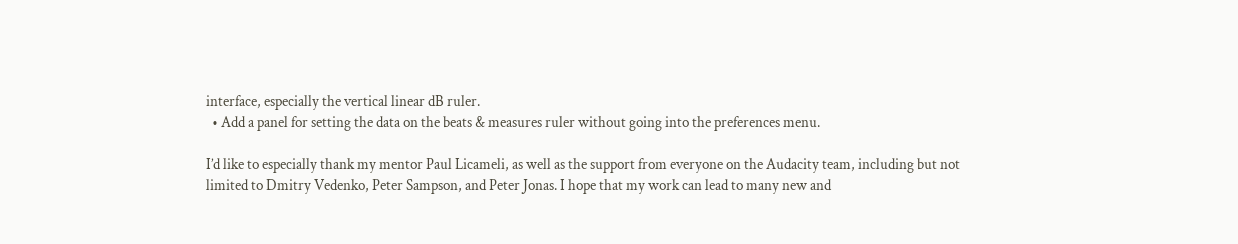interface, especially the vertical linear dB ruler.
  • Add a panel for setting the data on the beats & measures ruler without going into the preferences menu.

I’d like to especially thank my mentor Paul Licameli, as well as the support from everyone on the Audacity team, including but not limited to Dmitry Vedenko, Peter Sampson, and Peter Jonas. I hope that my work can lead to many new and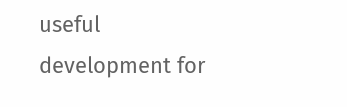useful development for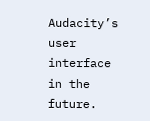Audacity’s user interface in the future.